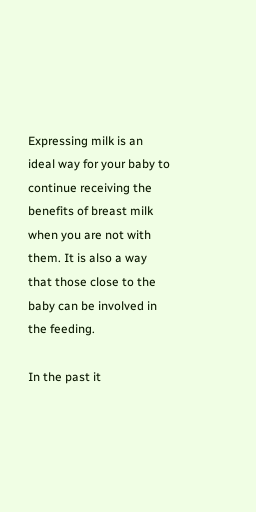Expressing milk is an ideal way for your baby to continue receiving the benefits of breast milk when you are not with them. It is also a way that those close to the baby can be involved in the feeding.

In the past it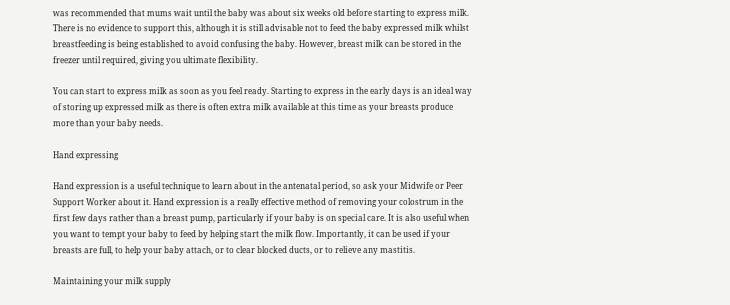was recommended that mums wait until the baby was about six weeks old before starting to express milk. There is no evidence to support this, although it is still advisable not to feed the baby expressed milk whilst breastfeeding is being established to avoid confusing the baby. However, breast milk can be stored in the freezer until required, giving you ultimate flexibility.

You can start to express milk as soon as you feel ready. Starting to express in the early days is an ideal way of storing up expressed milk as there is often extra milk available at this time as your breasts produce more than your baby needs.

Hand expressing

Hand expression is a useful technique to learn about in the antenatal period, so ask your Midwife or Peer Support Worker about it. Hand expression is a really effective method of removing your colostrum in the first few days rather than a breast pump, particularly if your baby is on special care. It is also useful when you want to tempt your baby to feed by helping start the milk flow. Importantly, it can be used if your breasts are full, to help your baby attach, or to clear blocked ducts, or to relieve any mastitis.

Maintaining your milk supply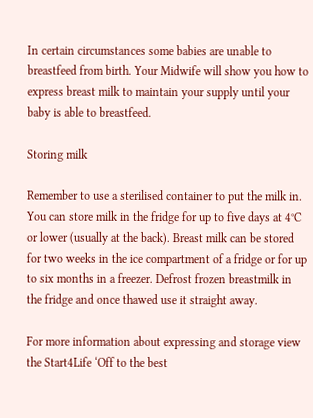In certain circumstances some babies are unable to breastfeed from birth. Your Midwife will show you how to express breast milk to maintain your supply until your baby is able to breastfeed.

Storing milk

Remember to use a sterilised container to put the milk in. You can store milk in the fridge for up to five days at 4°C or lower (usually at the back). Breast milk can be stored for two weeks in the ice compartment of a fridge or for up to six months in a freezer. Defrost frozen breastmilk in the fridge and once thawed use it straight away.

For more information about expressing and storage view the Start4Life ‘Off to the best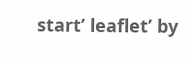start’ leaflet’ by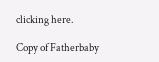clicking here.

Copy of Fatherbaby